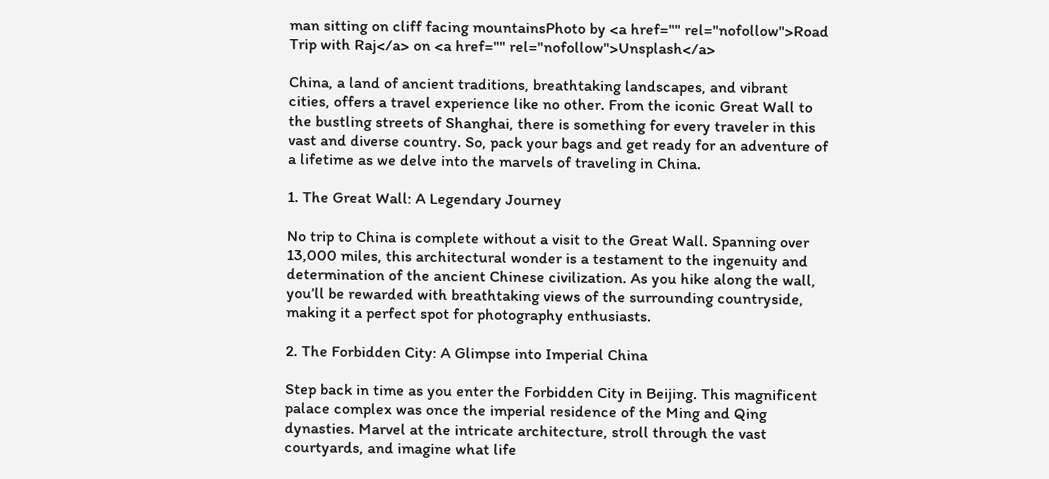man sitting on cliff facing mountainsPhoto by <a href="" rel="nofollow">Road Trip with Raj</a> on <a href="" rel="nofollow">Unsplash</a>

China, a land of ancient traditions, breathtaking landscapes, and vibrant cities, offers a travel experience like no other. From the iconic Great Wall to the bustling streets of Shanghai, there is something for every traveler in this vast and diverse country. So, pack your bags and get ready for an adventure of a lifetime as we delve into the marvels of traveling in China.

1. The Great Wall: A Legendary Journey

No trip to China is complete without a visit to the Great Wall. Spanning over 13,000 miles, this architectural wonder is a testament to the ingenuity and determination of the ancient Chinese civilization. As you hike along the wall, you’ll be rewarded with breathtaking views of the surrounding countryside, making it a perfect spot for photography enthusiasts.

2. The Forbidden City: A Glimpse into Imperial China

Step back in time as you enter the Forbidden City in Beijing. This magnificent palace complex was once the imperial residence of the Ming and Qing dynasties. Marvel at the intricate architecture, stroll through the vast courtyards, and imagine what life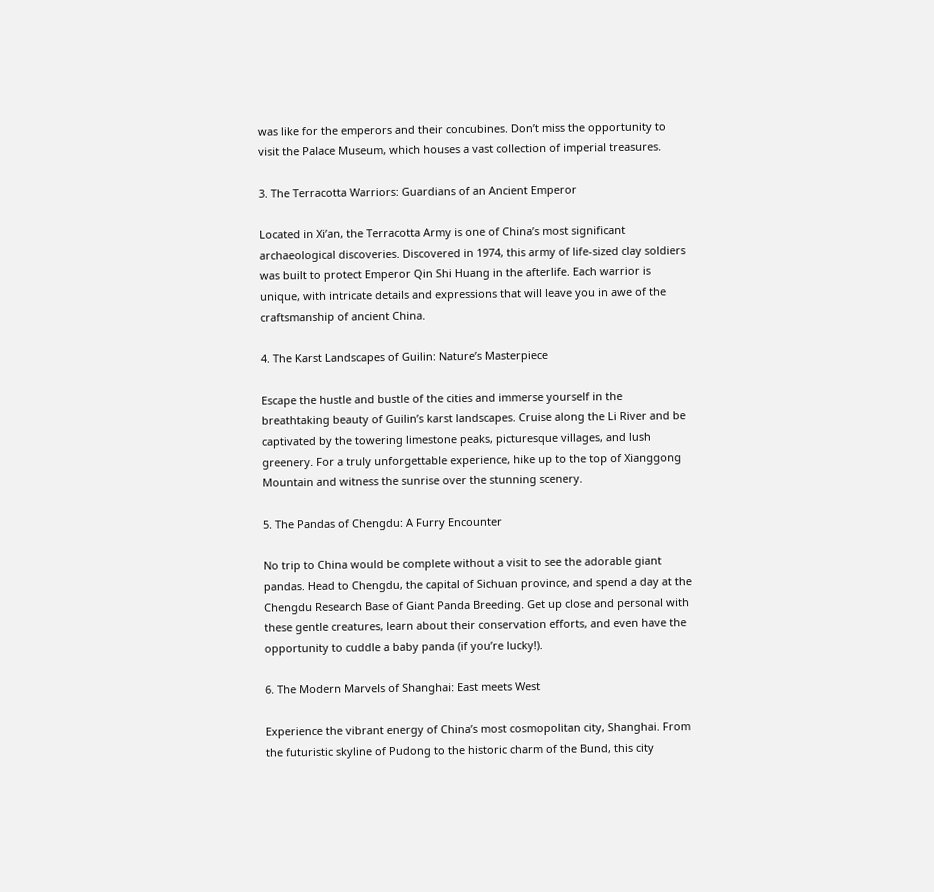was like for the emperors and their concubines. Don’t miss the opportunity to visit the Palace Museum, which houses a vast collection of imperial treasures.

3. The Terracotta Warriors: Guardians of an Ancient Emperor

Located in Xi’an, the Terracotta Army is one of China’s most significant archaeological discoveries. Discovered in 1974, this army of life-sized clay soldiers was built to protect Emperor Qin Shi Huang in the afterlife. Each warrior is unique, with intricate details and expressions that will leave you in awe of the craftsmanship of ancient China.

4. The Karst Landscapes of Guilin: Nature’s Masterpiece

Escape the hustle and bustle of the cities and immerse yourself in the breathtaking beauty of Guilin’s karst landscapes. Cruise along the Li River and be captivated by the towering limestone peaks, picturesque villages, and lush greenery. For a truly unforgettable experience, hike up to the top of Xianggong Mountain and witness the sunrise over the stunning scenery.

5. The Pandas of Chengdu: A Furry Encounter

No trip to China would be complete without a visit to see the adorable giant pandas. Head to Chengdu, the capital of Sichuan province, and spend a day at the Chengdu Research Base of Giant Panda Breeding. Get up close and personal with these gentle creatures, learn about their conservation efforts, and even have the opportunity to cuddle a baby panda (if you’re lucky!).

6. The Modern Marvels of Shanghai: East meets West

Experience the vibrant energy of China’s most cosmopolitan city, Shanghai. From the futuristic skyline of Pudong to the historic charm of the Bund, this city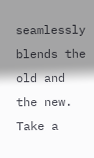seamlessly blends the old and the new. Take a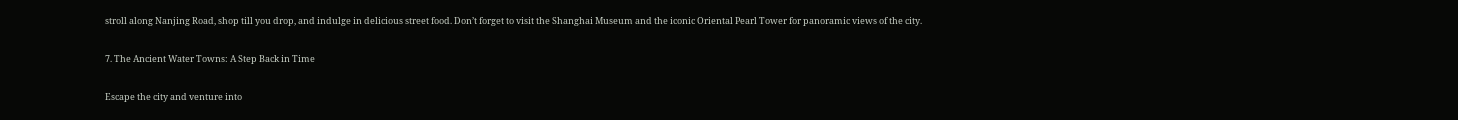stroll along Nanjing Road, shop till you drop, and indulge in delicious street food. Don’t forget to visit the Shanghai Museum and the iconic Oriental Pearl Tower for panoramic views of the city.

7. The Ancient Water Towns: A Step Back in Time

Escape the city and venture into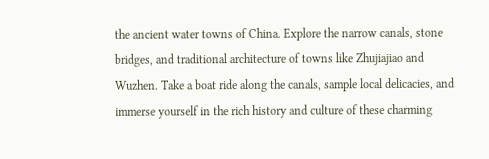the ancient water towns of China. Explore the narrow canals, stone bridges, and traditional architecture of towns like Zhujiajiao and Wuzhen. Take a boat ride along the canals, sample local delicacies, and immerse yourself in the rich history and culture of these charming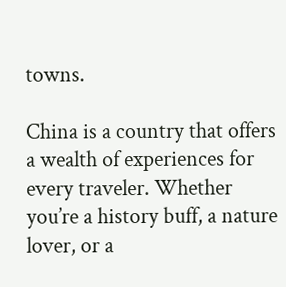towns.

China is a country that offers a wealth of experiences for every traveler. Whether you’re a history buff, a nature lover, or a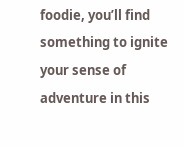foodie, you’ll find something to ignite your sense of adventure in this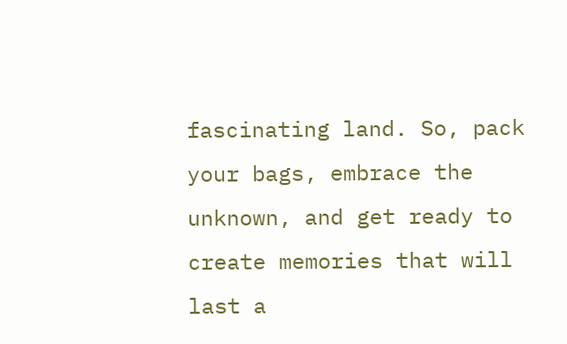fascinating land. So, pack your bags, embrace the unknown, and get ready to create memories that will last a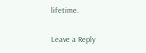lifetime.

Leave a Reply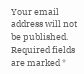Your email address will not be published. Required fields are marked *